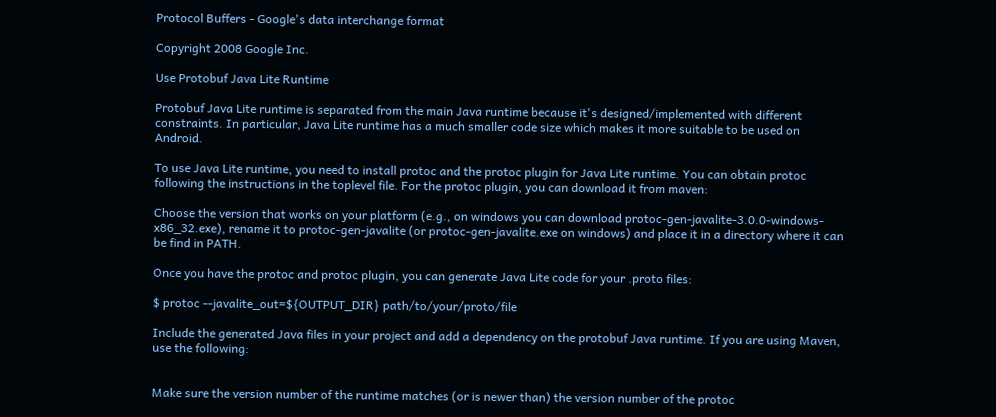Protocol Buffers - Google's data interchange format

Copyright 2008 Google Inc.

Use Protobuf Java Lite Runtime

Protobuf Java Lite runtime is separated from the main Java runtime because it's designed/implemented with different constraints. In particular, Java Lite runtime has a much smaller code size which makes it more suitable to be used on Android.

To use Java Lite runtime, you need to install protoc and the protoc plugin for Java Lite runtime. You can obtain protoc following the instructions in the toplevel file. For the protoc plugin, you can download it from maven:

Choose the version that works on your platform (e.g., on windows you can download protoc-gen-javalite-3.0.0-windows-x86_32.exe), rename it to protoc-gen-javalite (or protoc-gen-javalite.exe on windows) and place it in a directory where it can be find in PATH.

Once you have the protoc and protoc plugin, you can generate Java Lite code for your .proto files:

$ protoc --javalite_out=${OUTPUT_DIR} path/to/your/proto/file

Include the generated Java files in your project and add a dependency on the protobuf Java runtime. If you are using Maven, use the following:


Make sure the version number of the runtime matches (or is newer than) the version number of the protoc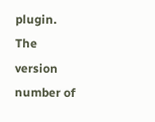plugin. The version number of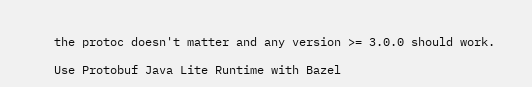the protoc doesn't matter and any version >= 3.0.0 should work.

Use Protobuf Java Lite Runtime with Bazel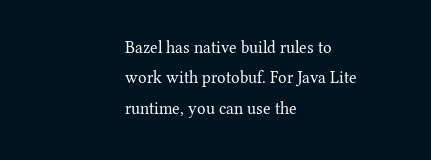Bazel has native build rules to work with protobuf. For Java Lite runtime, you can use the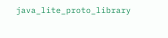java_lite_proto_library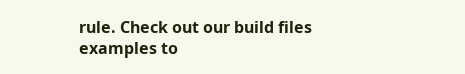rule. Check out our build files examples to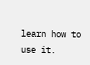learn how to use it.